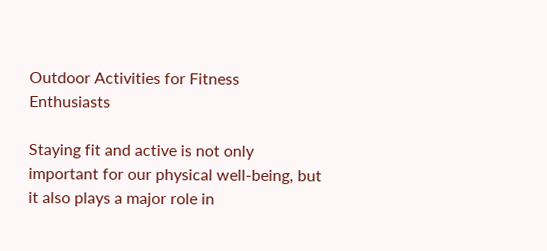Outdoor Activities for Fitness Enthusiasts

Staying fit and active is not only important for our physical well-being, but it also plays a major role in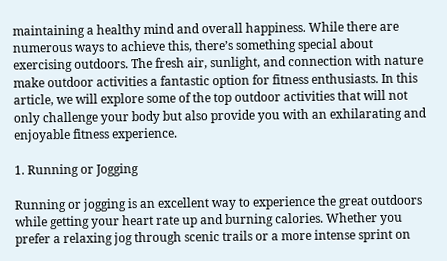maintaining a healthy mind and overall happiness. While there are numerous ways to achieve this, there’s something special about exercising outdoors. The fresh air, sunlight, and connection with nature make outdoor activities a fantastic option for fitness enthusiasts. In this article, we will explore some of the top outdoor activities that will not only challenge your body but also provide you with an exhilarating and enjoyable fitness experience.

1. Running or Jogging

Running or jogging is an excellent way to experience the great outdoors while getting your heart rate up and burning calories. Whether you prefer a relaxing jog through scenic trails or a more intense sprint on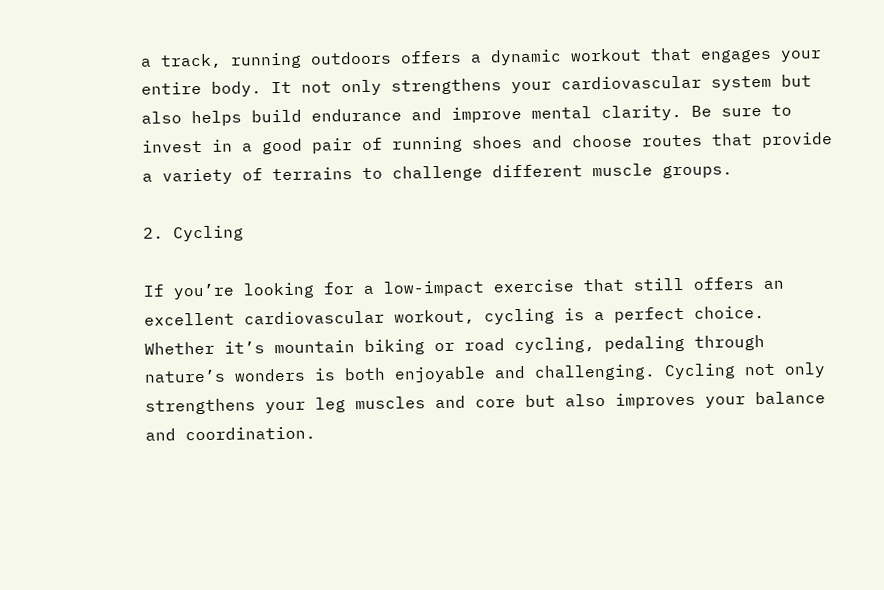a track, running outdoors offers a dynamic workout that engages your entire body. It not only strengthens your cardiovascular system but also helps build endurance and improve mental clarity. Be sure to invest in a good pair of running shoes and choose routes that provide a variety of terrains to challenge different muscle groups.

2. Cycling

If you’re looking for a low-impact exercise that still offers an excellent cardiovascular workout, cycling is a perfect choice. Whether it’s mountain biking or road cycling, pedaling through nature’s wonders is both enjoyable and challenging. Cycling not only strengthens your leg muscles and core but also improves your balance and coordination.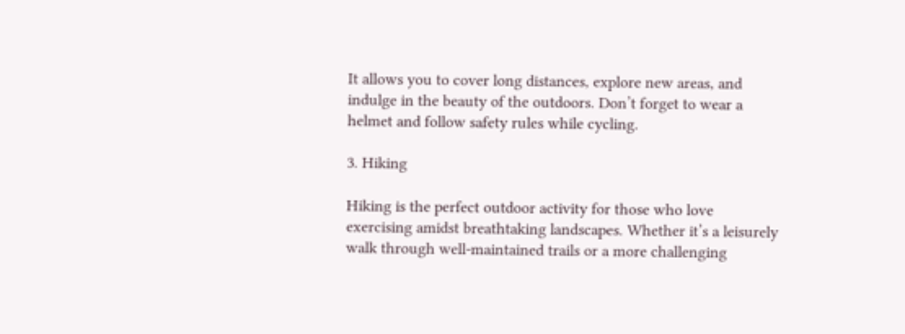It allows you to cover long distances, explore new areas, and indulge in the beauty of the outdoors. Don’t forget to wear a helmet and follow safety rules while cycling.

3. Hiking

Hiking is the perfect outdoor activity for those who love exercising amidst breathtaking landscapes. Whether it’s a leisurely walk through well-maintained trails or a more challenging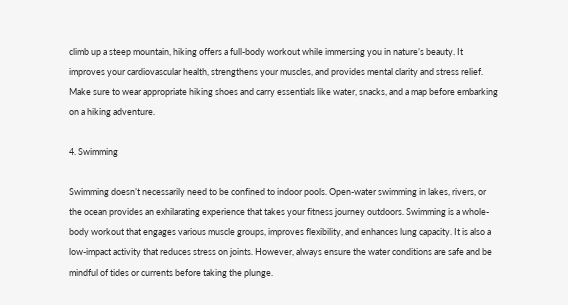climb up a steep mountain, hiking offers a full-body workout while immersing you in nature’s beauty. It improves your cardiovascular health, strengthens your muscles, and provides mental clarity and stress relief. Make sure to wear appropriate hiking shoes and carry essentials like water, snacks, and a map before embarking on a hiking adventure.

4. Swimming

Swimming doesn’t necessarily need to be confined to indoor pools. Open-water swimming in lakes, rivers, or the ocean provides an exhilarating experience that takes your fitness journey outdoors. Swimming is a whole-body workout that engages various muscle groups, improves flexibility, and enhances lung capacity. It is also a low-impact activity that reduces stress on joints. However, always ensure the water conditions are safe and be mindful of tides or currents before taking the plunge.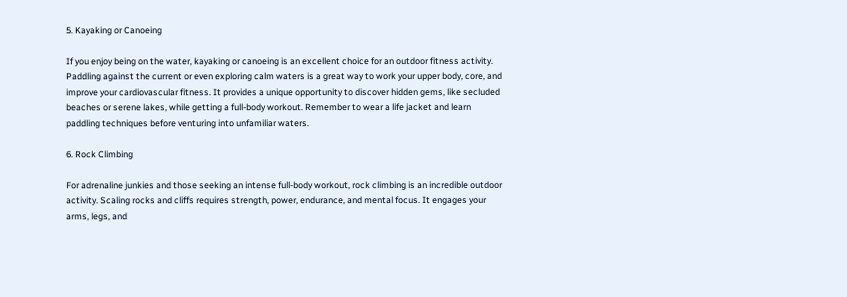5. Kayaking or Canoeing

If you enjoy being on the water, kayaking or canoeing is an excellent choice for an outdoor fitness activity. Paddling against the current or even exploring calm waters is a great way to work your upper body, core, and improve your cardiovascular fitness. It provides a unique opportunity to discover hidden gems, like secluded beaches or serene lakes, while getting a full-body workout. Remember to wear a life jacket and learn paddling techniques before venturing into unfamiliar waters.

6. Rock Climbing

For adrenaline junkies and those seeking an intense full-body workout, rock climbing is an incredible outdoor activity. Scaling rocks and cliffs requires strength, power, endurance, and mental focus. It engages your arms, legs, and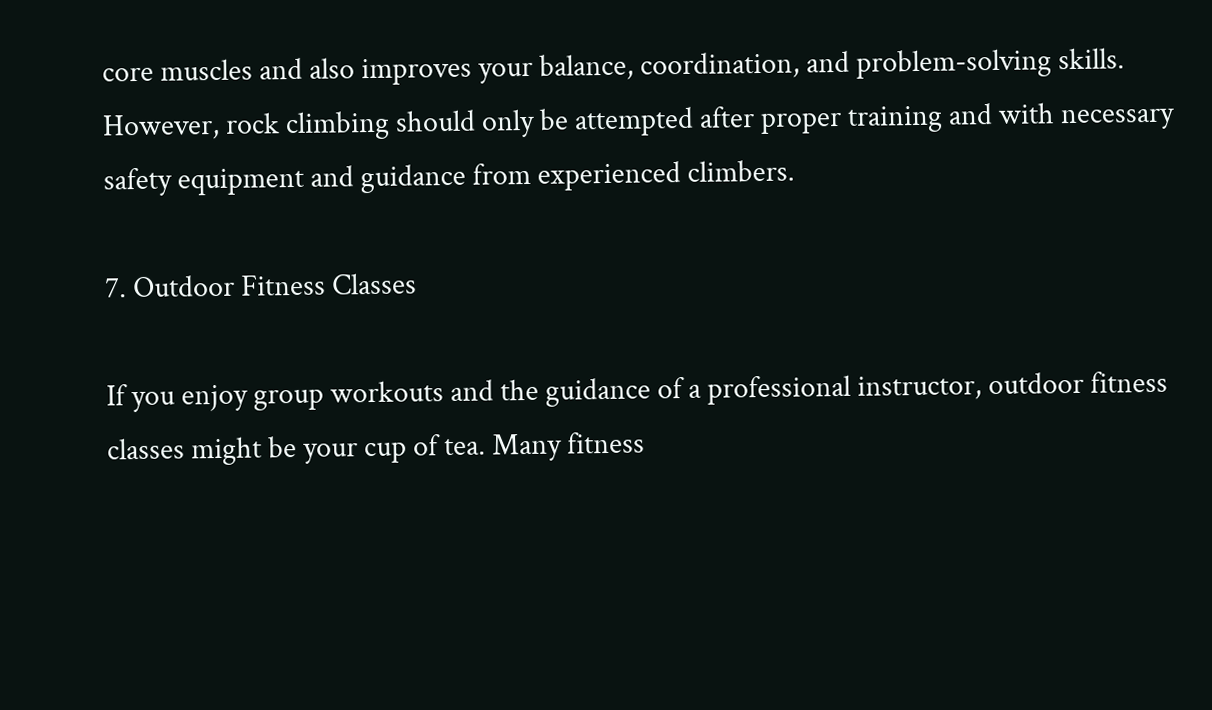core muscles and also improves your balance, coordination, and problem-solving skills. However, rock climbing should only be attempted after proper training and with necessary safety equipment and guidance from experienced climbers.

7. Outdoor Fitness Classes

If you enjoy group workouts and the guidance of a professional instructor, outdoor fitness classes might be your cup of tea. Many fitness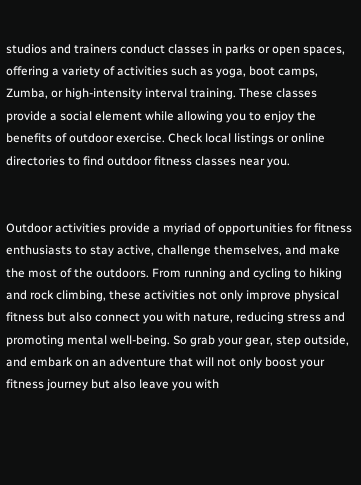studios and trainers conduct classes in parks or open spaces, offering a variety of activities such as yoga, boot camps, Zumba, or high-intensity interval training. These classes provide a social element while allowing you to enjoy the benefits of outdoor exercise. Check local listings or online directories to find outdoor fitness classes near you.


Outdoor activities provide a myriad of opportunities for fitness enthusiasts to stay active, challenge themselves, and make the most of the outdoors. From running and cycling to hiking and rock climbing, these activities not only improve physical fitness but also connect you with nature, reducing stress and promoting mental well-being. So grab your gear, step outside, and embark on an adventure that will not only boost your fitness journey but also leave you with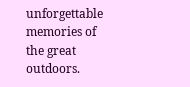unforgettable memories of the great outdoors.